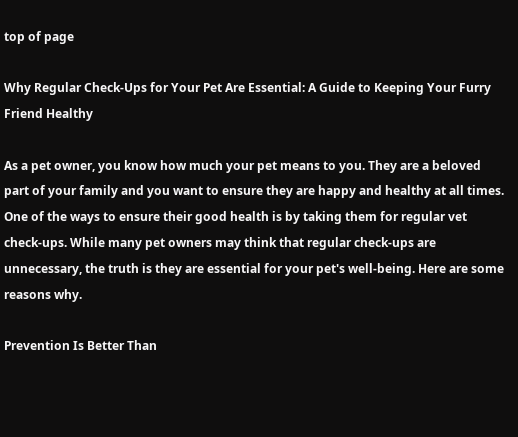top of page

Why Regular Check-Ups for Your Pet Are Essential: A Guide to Keeping Your Furry Friend Healthy

As a pet owner, you know how much your pet means to you. They are a beloved part of your family and you want to ensure they are happy and healthy at all times. One of the ways to ensure their good health is by taking them for regular vet check-ups. While many pet owners may think that regular check-ups are unnecessary, the truth is they are essential for your pet's well-being. Here are some reasons why.

Prevention Is Better Than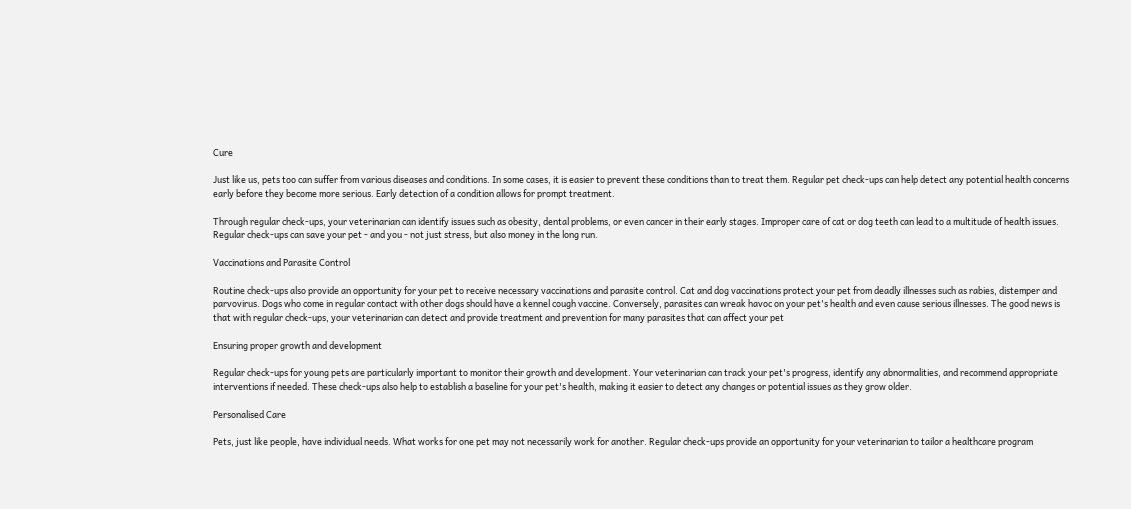Cure

Just like us, pets too can suffer from various diseases and conditions. In some cases, it is easier to prevent these conditions than to treat them. Regular pet check-ups can help detect any potential health concerns early before they become more serious. Early detection of a condition allows for prompt treatment.

Through regular check-ups, your veterinarian can identify issues such as obesity, dental problems, or even cancer in their early stages. Improper care of cat or dog teeth can lead to a multitude of health issues. Regular check-ups can save your pet - and you - not just stress, but also money in the long run.

Vaccinations and Parasite Control

Routine check-ups also provide an opportunity for your pet to receive necessary vaccinations and parasite control. Cat and dog vaccinations protect your pet from deadly illnesses such as rabies, distemper and parvovirus. Dogs who come in regular contact with other dogs should have a kennel cough vaccine. Conversely, parasites can wreak havoc on your pet's health and even cause serious illnesses. The good news is that with regular check-ups, your veterinarian can detect and provide treatment and prevention for many parasites that can affect your pet

Ensuring proper growth and development

Regular check-ups for young pets are particularly important to monitor their growth and development. Your veterinarian can track your pet's progress, identify any abnormalities, and recommend appropriate interventions if needed. These check-ups also help to establish a baseline for your pet's health, making it easier to detect any changes or potential issues as they grow older.

Personalised Care

Pets, just like people, have individual needs. What works for one pet may not necessarily work for another. Regular check-ups provide an opportunity for your veterinarian to tailor a healthcare program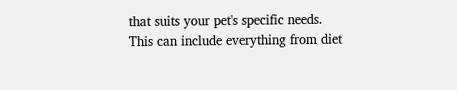that suits your pet's specific needs. This can include everything from diet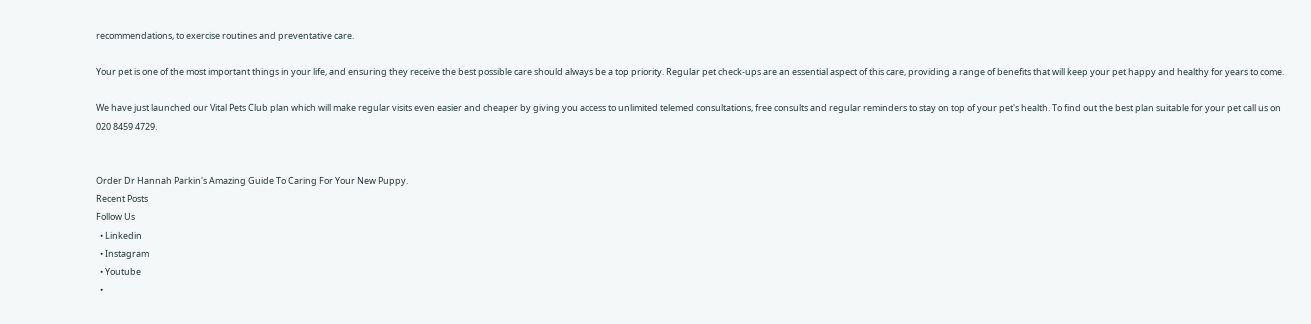recommendations, to exercise routines and preventative care.

Your pet is one of the most important things in your life, and ensuring they receive the best possible care should always be a top priority. Regular pet check-ups are an essential aspect of this care, providing a range of benefits that will keep your pet happy and healthy for years to come.

We have just launched our Vital Pets Club plan which will make regular visits even easier and cheaper by giving you access to unlimited telemed consultations, free consults and regular reminders to stay on top of your pet's health. To find out the best plan suitable for your pet call us on 020 8459 4729.


Order Dr Hannah Parkin's Amazing Guide To Caring For Your New Puppy.
Recent Posts
Follow Us
  • Linkedin
  • Instagram
  • Youtube
  •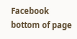Facebook
bottom of page